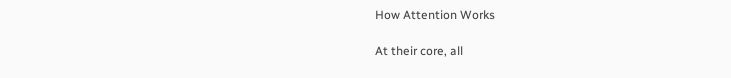How Attention Works

At their core, all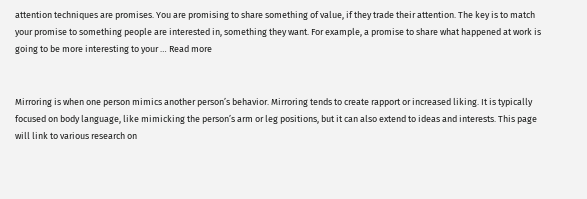attention techniques are promises. You are promising to share something of value, if they trade their attention. The key is to match your promise to something people are interested in, something they want. For example, a promise to share what happened at work is going to be more interesting to your … Read more


Mirroring is when one person mimics another person’s behavior. Mirroring tends to create rapport or increased liking. It is typically focused on body language, like mimicking the person’s arm or leg positions, but it can also extend to ideas and interests. This page will link to various research on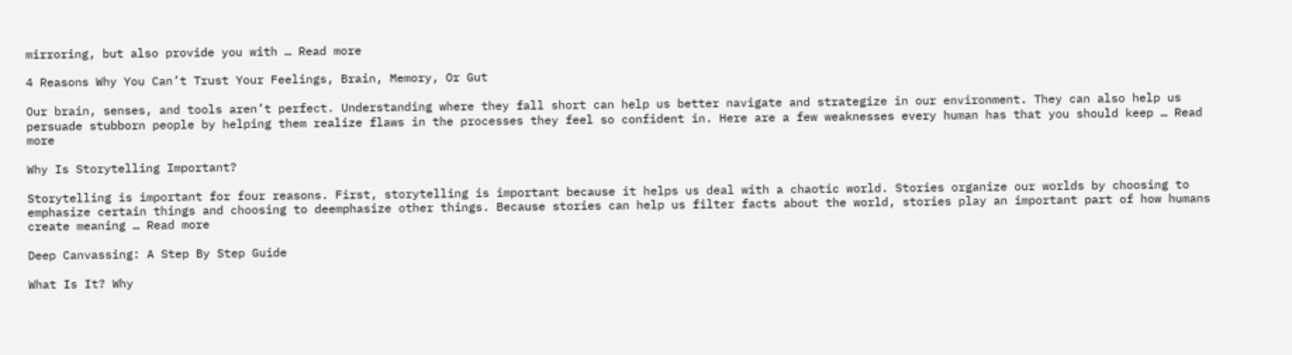mirroring, but also provide you with … Read more

4 Reasons Why You Can’t Trust Your Feelings, Brain, Memory, Or Gut

Our brain, senses, and tools aren’t perfect. Understanding where they fall short can help us better navigate and strategize in our environment. They can also help us persuade stubborn people by helping them realize flaws in the processes they feel so confident in. Here are a few weaknesses every human has that you should keep … Read more

Why Is Storytelling Important?

Storytelling is important for four reasons. First, storytelling is important because it helps us deal with a chaotic world. Stories organize our worlds by choosing to emphasize certain things and choosing to deemphasize other things. Because stories can help us filter facts about the world, stories play an important part of how humans create meaning … Read more

Deep Canvassing: A Step By Step Guide

What Is It? Why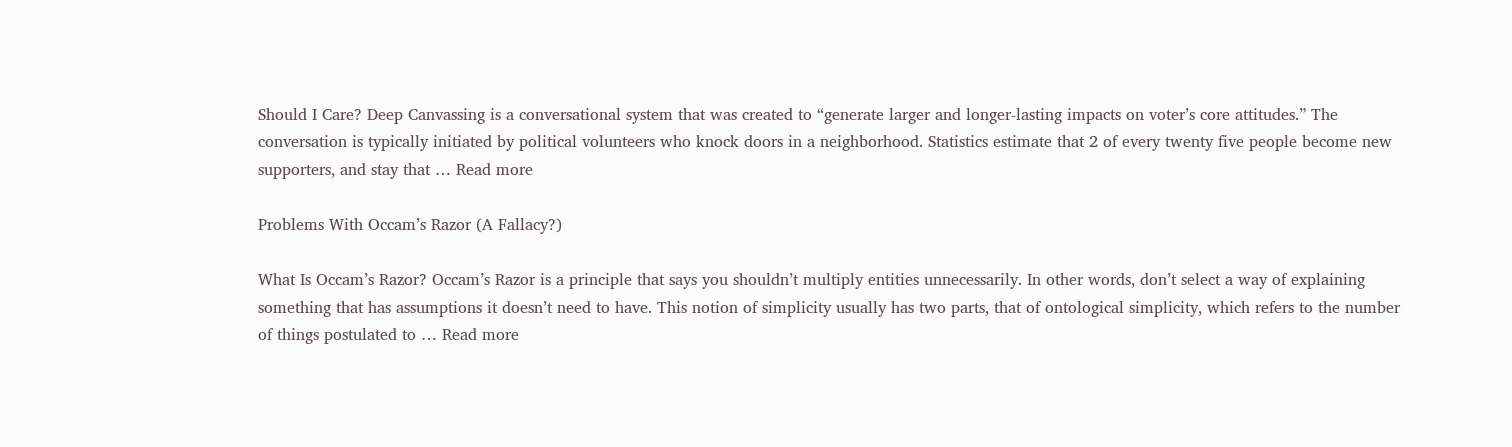Should I Care? Deep Canvassing is a conversational system that was created to “generate larger and longer-lasting impacts on voter’s core attitudes.” The conversation is typically initiated by political volunteers who knock doors in a neighborhood. Statistics estimate that 2 of every twenty five people become new supporters, and stay that … Read more

Problems With Occam’s Razor (A Fallacy?)

What Is Occam’s Razor? Occam’s Razor is a principle that says you shouldn’t multiply entities unnecessarily. In other words, don’t select a way of explaining something that has assumptions it doesn’t need to have. This notion of simplicity usually has two parts, that of ontological simplicity, which refers to the number of things postulated to … Read more